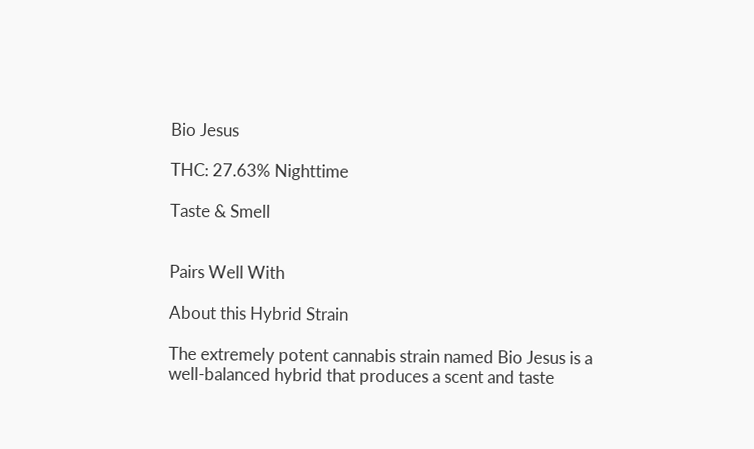Bio Jesus

THC: 27.63% Nighttime

Taste & Smell


Pairs Well With

About this Hybrid Strain

The extremely potent cannabis strain named Bio Jesus is a well-balanced hybrid that produces a scent and taste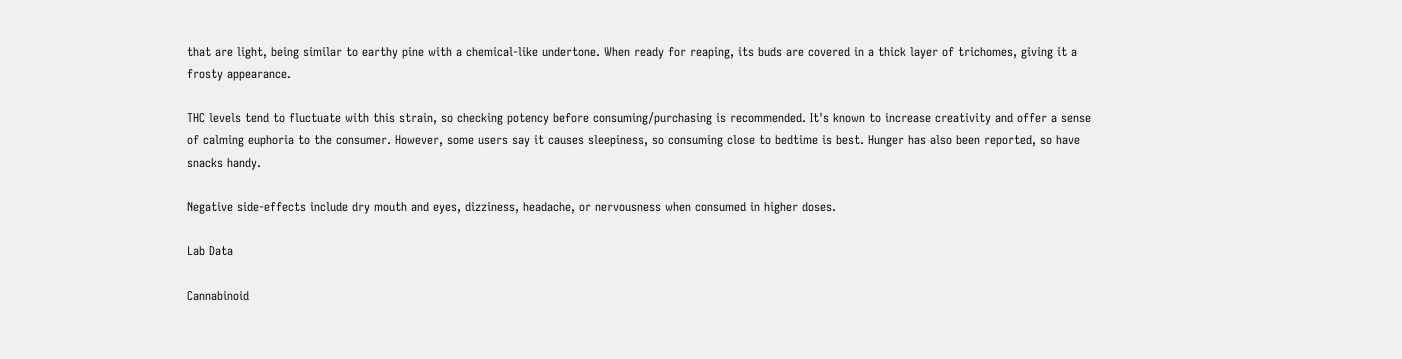that are light, being similar to earthy pine with a chemical-like undertone. When ready for reaping, its buds are covered in a thick layer of trichomes, giving it a frosty appearance.

THC levels tend to fluctuate with this strain, so checking potency before consuming/purchasing is recommended. It's known to increase creativity and offer a sense of calming euphoria to the consumer. However, some users say it causes sleepiness, so consuming close to bedtime is best. Hunger has also been reported, so have snacks handy.

Negative side-effects include dry mouth and eyes, dizziness, headache, or nervousness when consumed in higher doses.

Lab Data

Cannabinoid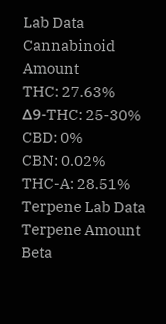Lab Data
Cannabinoid Amount
THC: 27.63%
Δ9-THC: 25-30%
CBD: 0%
CBN: 0.02%
THC-A: 28.51%
Terpene Lab Data
Terpene Amount
Beta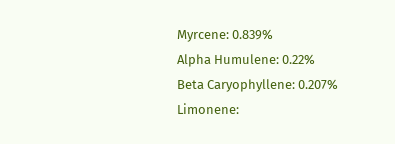Myrcene: 0.839%
Alpha Humulene: 0.22%
Beta Caryophyllene: 0.207%
Limonene: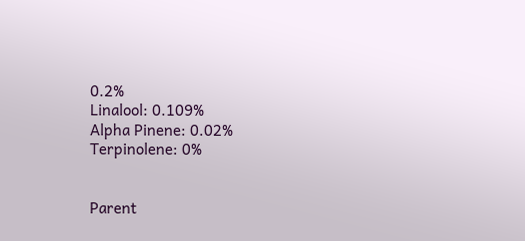0.2%
Linalool: 0.109%
Alpha Pinene: 0.02%
Terpinolene: 0%


Parent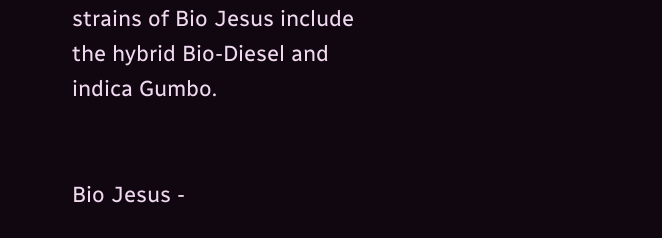strains of Bio Jesus include the hybrid Bio-Diesel and indica Gumbo.


Bio Jesus -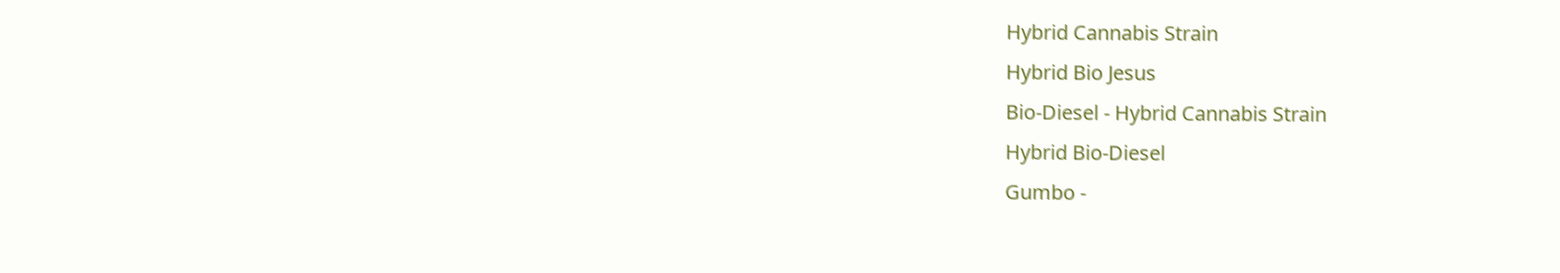Hybrid Cannabis Strain
Hybrid Bio Jesus
Bio-Diesel - Hybrid Cannabis Strain
Hybrid Bio-Diesel
Gumbo -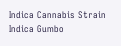Indica Cannabis Strain
Indica Gumbo